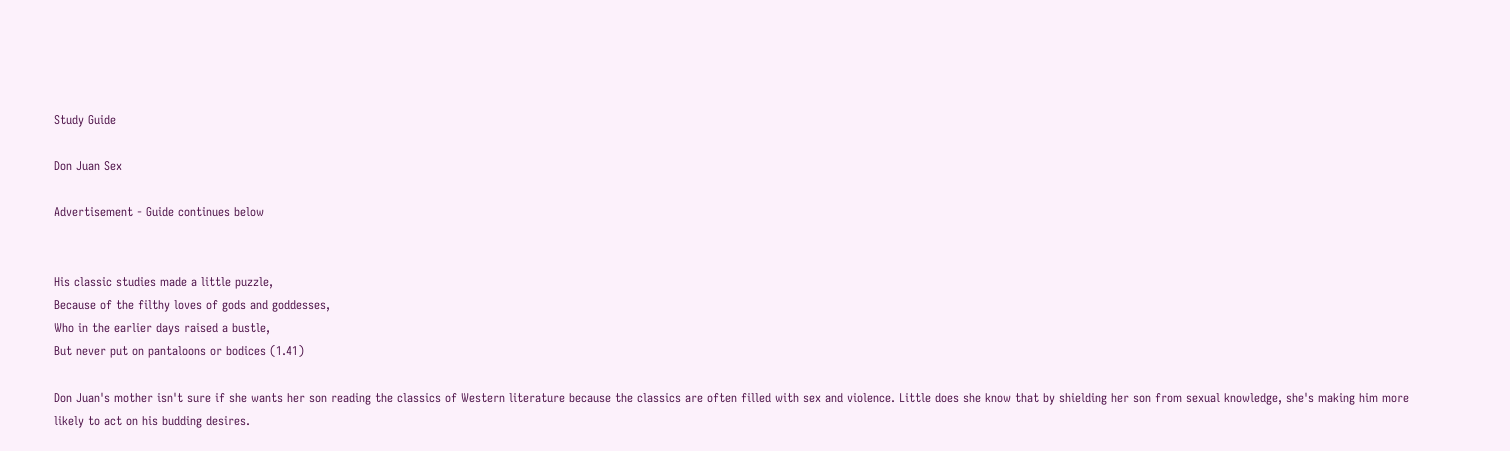Study Guide

Don Juan Sex

Advertisement - Guide continues below


His classic studies made a little puzzle,
Because of the filthy loves of gods and goddesses,
Who in the earlier days raised a bustle,
But never put on pantaloons or bodices (1.41)

Don Juan's mother isn't sure if she wants her son reading the classics of Western literature because the classics are often filled with sex and violence. Little does she know that by shielding her son from sexual knowledge, she's making him more likely to act on his budding desires.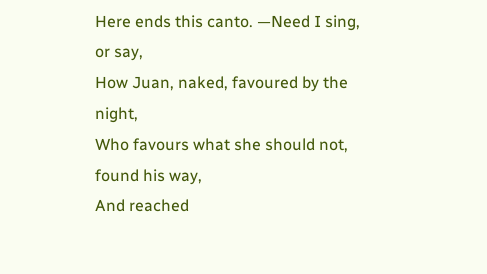Here ends this canto. —Need I sing, or say,
How Juan, naked, favoured by the night,
Who favours what she should not, found his way,
And reached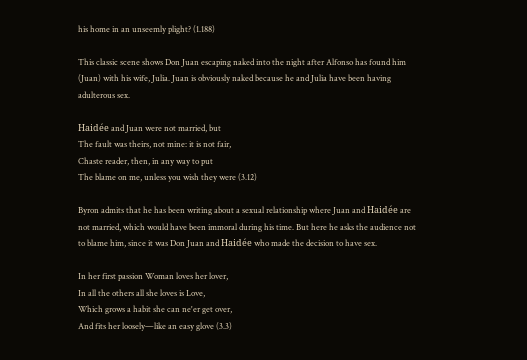his home in an unseemly plight? (1.188)

This classic scene shows Don Juan escaping naked into the night after Alfonso has found him (Juan) with his wife, Julia. Juan is obviously naked because he and Julia have been having adulterous sex.

Haidée and Juan were not married, but
The fault was theirs, not mine: it is not fair,
Chaste reader, then, in any way to put
The blame on me, unless you wish they were (3.12)

Byron admits that he has been writing about a sexual relationship where Juan and Haidée are not married, which would have been immoral during his time. But here he asks the audience not to blame him, since it was Don Juan and Haidée who made the decision to have sex.

In her first passion Woman loves her lover,
In all the others all she loves is Love,
Which grows a habit she can ne'er get over,
And fits her loosely—like an easy glove (3.3)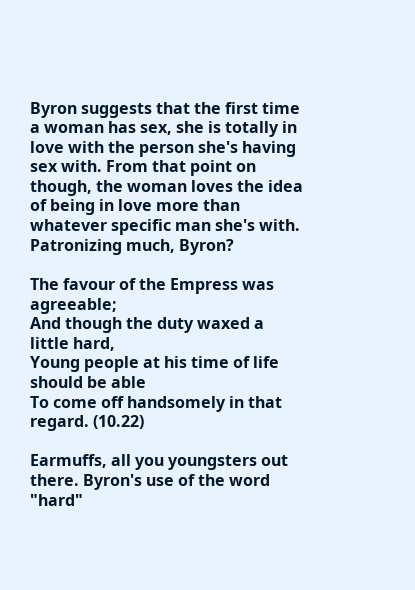Byron suggests that the first time a woman has sex, she is totally in love with the person she's having sex with. From that point on though, the woman loves the idea of being in love more than whatever specific man she's with. Patronizing much, Byron?

The favour of the Empress was agreeable;
And though the duty waxed a little hard,
Young people at his time of life should be able
To come off handsomely in that regard. (10.22)

Earmuffs, all you youngsters out there. Byron's use of the word "hard"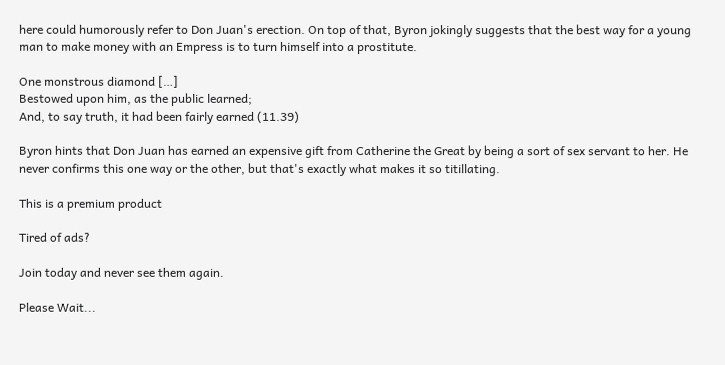here could humorously refer to Don Juan's erection. On top of that, Byron jokingly suggests that the best way for a young man to make money with an Empress is to turn himself into a prostitute.

One monstrous diamond […]
Bestowed upon him, as the public learned;
And, to say truth, it had been fairly earned (11.39)

Byron hints that Don Juan has earned an expensive gift from Catherine the Great by being a sort of sex servant to her. He never confirms this one way or the other, but that's exactly what makes it so titillating.

This is a premium product

Tired of ads?

Join today and never see them again.

Please Wait...